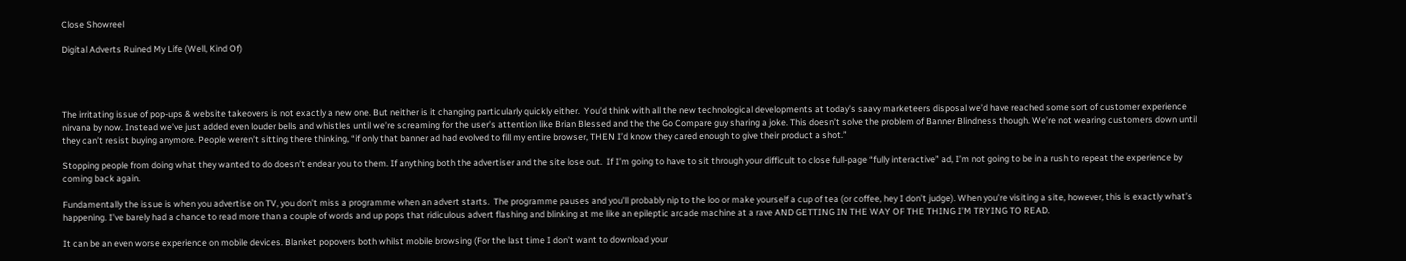Close Showreel

Digital Adverts Ruined My Life (Well, Kind Of)




The irritating issue of pop-ups & website takeovers is not exactly a new one. But neither is it changing particularly quickly either.  You’d think with all the new technological developments at today’s saavy marketeers disposal we’d have reached some sort of customer experience nirvana by now. Instead we’ve just added even louder bells and whistles until we’re screaming for the user’s attention like Brian Blessed and the the Go Compare guy sharing a joke. This doesn’t solve the problem of Banner Blindness though. We’re not wearing customers down until they can’t resist buying anymore. People weren’t sitting there thinking, “if only that banner ad had evolved to fill my entire browser, THEN I’d know they cared enough to give their product a shot.”

Stopping people from doing what they wanted to do doesn’t endear you to them. If anything both the advertiser and the site lose out.  If I’m going to have to sit through your difficult to close full-page “fully interactive” ad, I’m not going to be in a rush to repeat the experience by coming back again.

Fundamentally the issue is when you advertise on TV, you don’t miss a programme when an advert starts.  The programme pauses and you’ll probably nip to the loo or make yourself a cup of tea (or coffee, hey I don’t judge). When you’re visiting a site, however, this is exactly what’s happening. I’ve barely had a chance to read more than a couple of words and up pops that ridiculous advert flashing and blinking at me like an epileptic arcade machine at a rave AND GETTING IN THE WAY OF THE THING I’M TRYING TO READ.

It can be an even worse experience on mobile devices. Blanket popovers both whilst mobile browsing (For the last time I don’t want to download your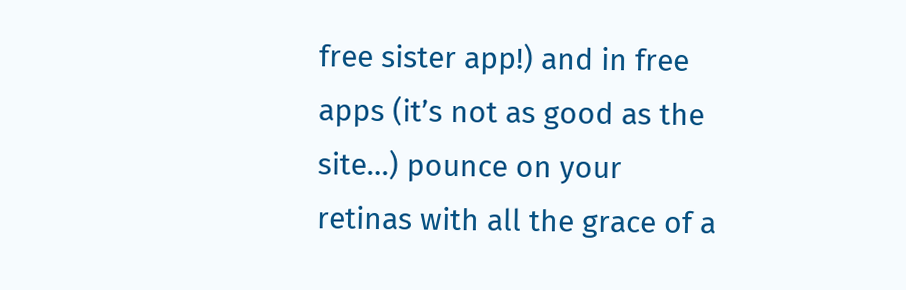free sister app!) and in free apps (it’s not as good as the site…) pounce on your retinas with all the grace of a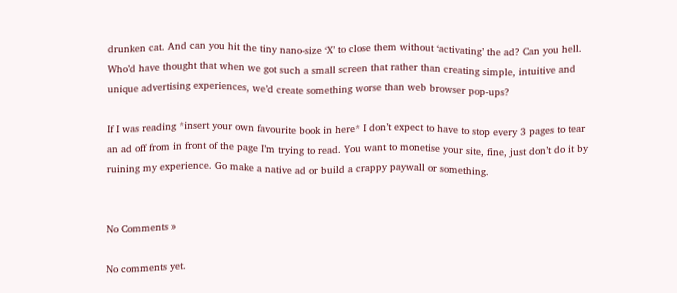drunken cat. And can you hit the tiny nano-size ‘X’ to close them without ‘activating’ the ad? Can you hell.  Who’d have thought that when we got such a small screen that rather than creating simple, intuitive and unique advertising experiences, we’d create something worse than web browser pop-ups?

If I was reading *insert your own favourite book in here* I don’t expect to have to stop every 3 pages to tear an ad off from in front of the page I’m trying to read. You want to monetise your site, fine, just don’t do it by ruining my experience. Go make a native ad or build a crappy paywall or something.


No Comments »

No comments yet.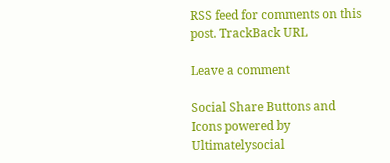RSS feed for comments on this post. TrackBack URL

Leave a comment

Social Share Buttons and Icons powered by Ultimatelysocial